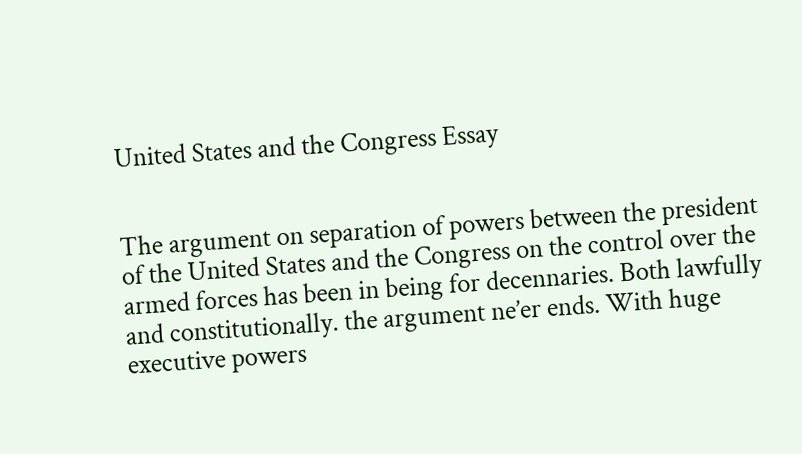United States and the Congress Essay


The argument on separation of powers between the president of the United States and the Congress on the control over the armed forces has been in being for decennaries. Both lawfully and constitutionally. the argument ne’er ends. With huge executive powers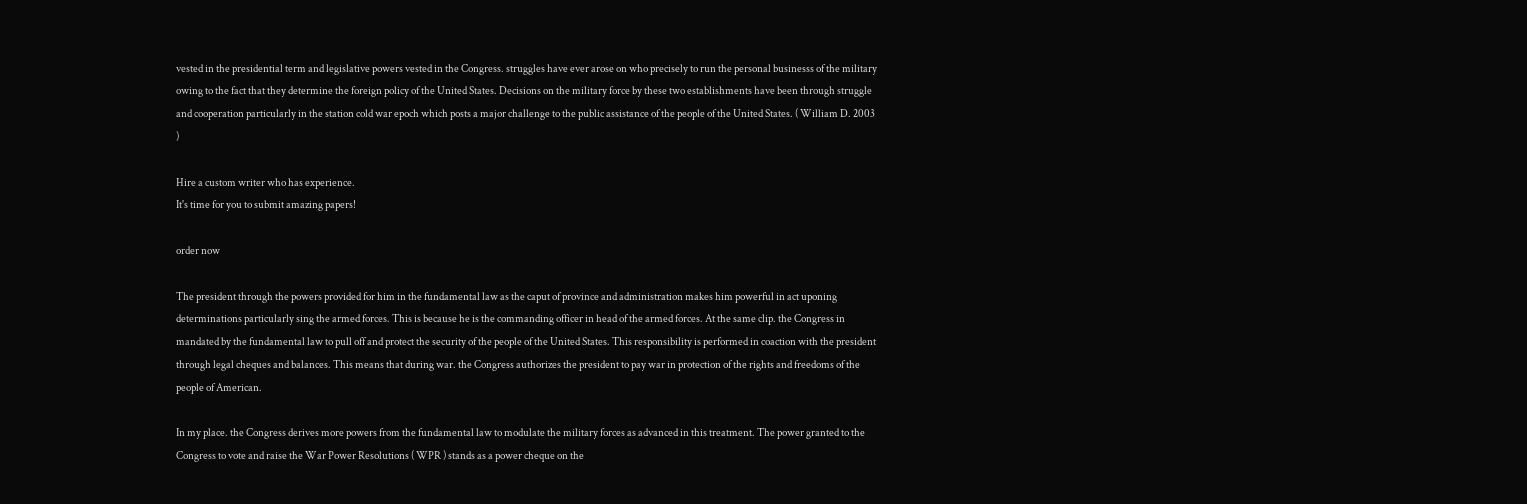vested in the presidential term and legislative powers vested in the Congress. struggles have ever arose on who precisely to run the personal businesss of the military owing to the fact that they determine the foreign policy of the United States. Decisions on the military force by these two establishments have been through struggle and cooperation particularly in the station cold war epoch which posts a major challenge to the public assistance of the people of the United States. ( William D. 2003 )

Hire a custom writer who has experience.
It's time for you to submit amazing papers!

order now

The president through the powers provided for him in the fundamental law as the caput of province and administration makes him powerful in act uponing determinations particularly sing the armed forces. This is because he is the commanding officer in head of the armed forces. At the same clip. the Congress in mandated by the fundamental law to pull off and protect the security of the people of the United States. This responsibility is performed in coaction with the president through legal cheques and balances. This means that during war. the Congress authorizes the president to pay war in protection of the rights and freedoms of the people of American.

In my place. the Congress derives more powers from the fundamental law to modulate the military forces as advanced in this treatment. The power granted to the Congress to vote and raise the War Power Resolutions ( WPR ) stands as a power cheque on the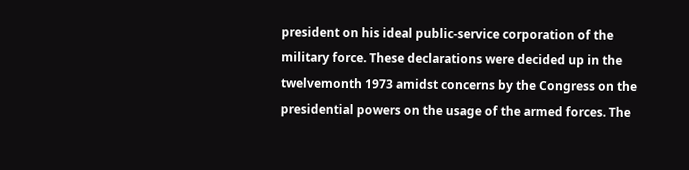president on his ideal public-service corporation of the military force. These declarations were decided up in the twelvemonth 1973 amidst concerns by the Congress on the presidential powers on the usage of the armed forces. The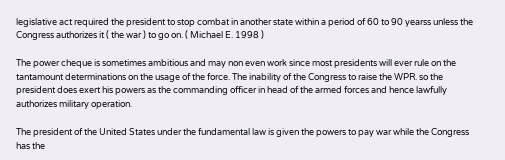legislative act required the president to stop combat in another state within a period of 60 to 90 yearss unless the Congress authorizes it ( the war ) to go on. ( Michael E. 1998 )

The power cheque is sometimes ambitious and may non even work since most presidents will ever rule on the tantamount determinations on the usage of the force. The inability of the Congress to raise the WPR. so the president does exert his powers as the commanding officer in head of the armed forces and hence lawfully authorizes military operation.

The president of the United States under the fundamental law is given the powers to pay war while the Congress has the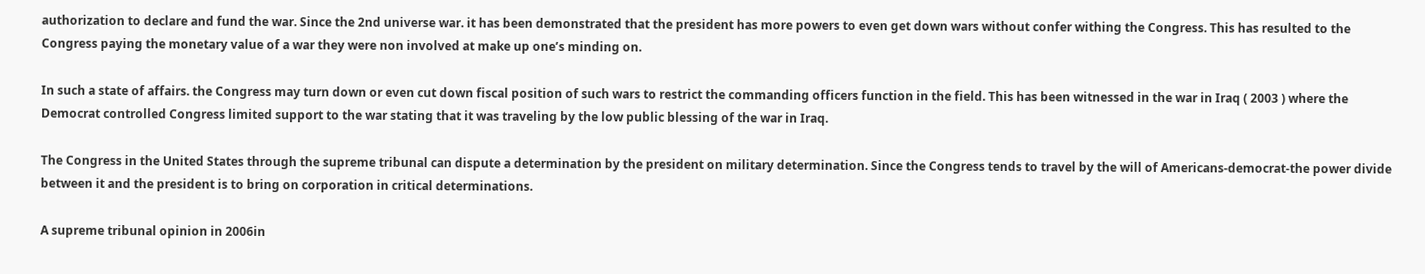authorization to declare and fund the war. Since the 2nd universe war. it has been demonstrated that the president has more powers to even get down wars without confer withing the Congress. This has resulted to the Congress paying the monetary value of a war they were non involved at make up one’s minding on.

In such a state of affairs. the Congress may turn down or even cut down fiscal position of such wars to restrict the commanding officers function in the field. This has been witnessed in the war in Iraq ( 2003 ) where the Democrat controlled Congress limited support to the war stating that it was traveling by the low public blessing of the war in Iraq.

The Congress in the United States through the supreme tribunal can dispute a determination by the president on military determination. Since the Congress tends to travel by the will of Americans-democrat-the power divide between it and the president is to bring on corporation in critical determinations.

A supreme tribunal opinion in 2006in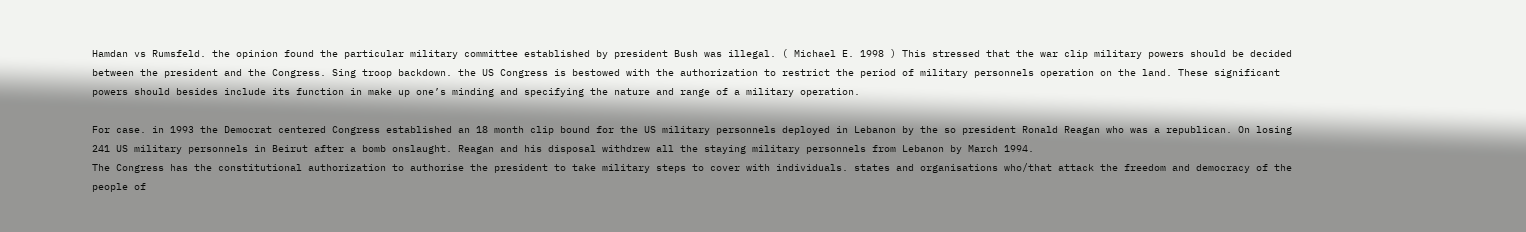Hamdan vs Rumsfeld. the opinion found the particular military committee established by president Bush was illegal. ( Michael E. 1998 ) This stressed that the war clip military powers should be decided between the president and the Congress. Sing troop backdown. the US Congress is bestowed with the authorization to restrict the period of military personnels operation on the land. These significant powers should besides include its function in make up one’s minding and specifying the nature and range of a military operation.

For case. in 1993 the Democrat centered Congress established an 18 month clip bound for the US military personnels deployed in Lebanon by the so president Ronald Reagan who was a republican. On losing 241 US military personnels in Beirut after a bomb onslaught. Reagan and his disposal withdrew all the staying military personnels from Lebanon by March 1994.
The Congress has the constitutional authorization to authorise the president to take military steps to cover with individuals. states and organisations who/that attack the freedom and democracy of the people of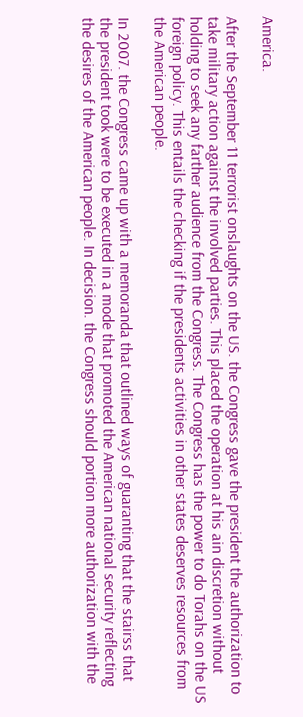America.

After the September 11 terrorist onslaughts on the US. the Congress gave the president the authorization to take military action against the involved parties. This placed the operation at his ain discretion without holding to seek any farther audience from the Congress. The Congress has the power to do Torahs on the US foreign policy. This entails the checking if the presidents activities in other states deserves resources from the American people.

In 2007. the Congress came up with a memoranda that outlined ways of guaranting that the stairss that the president took were to be executed in a mode that promoted the American national security reflecting the desires of the American people. In decision. the Congress should portion more authorization with the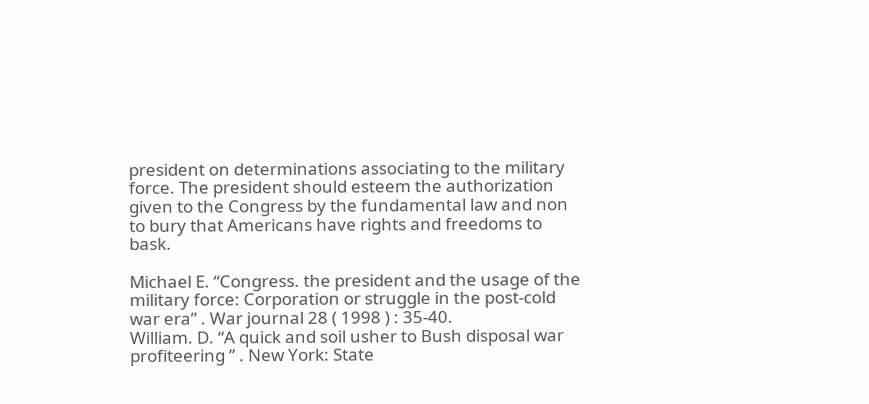president on determinations associating to the military force. The president should esteem the authorization given to the Congress by the fundamental law and non to bury that Americans have rights and freedoms to bask.

Michael E. “Congress. the president and the usage of the military force: Corporation or struggle in the post-cold war era” . War journal 28 ( 1998 ) : 35-40.
William. D. “A quick and soil usher to Bush disposal war profiteering ” . New York: State